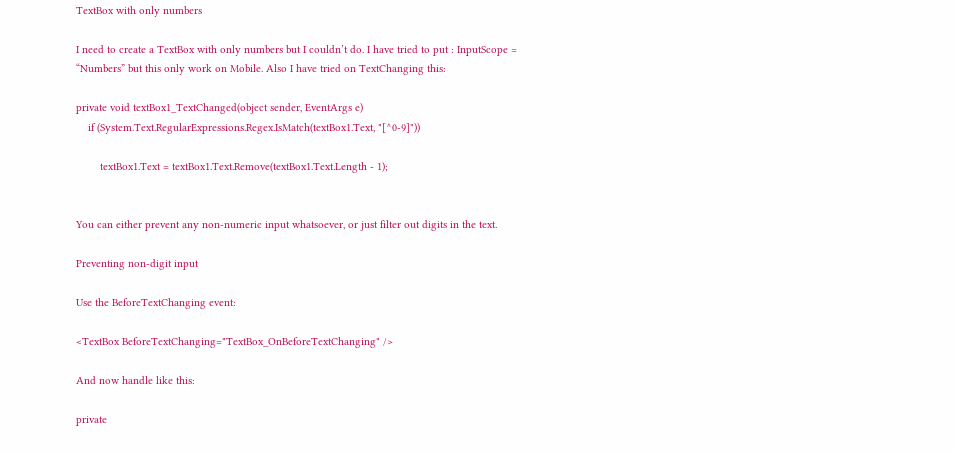TextBox with only numbers

I need to create a TextBox with only numbers but I couldn’t do. I have tried to put : InputScope = “Numbers” but this only work on Mobile. Also I have tried on TextChanging this:

private void textBox1_TextChanged(object sender, EventArgs e)
    if (System.Text.RegularExpressions.Regex.IsMatch(textBox1.Text, "[^0-9]"))

        textBox1.Text = textBox1.Text.Remove(textBox1.Text.Length - 1);


You can either prevent any non-numeric input whatsoever, or just filter out digits in the text.

Preventing non-digit input

Use the BeforeTextChanging event:

<TextBox BeforeTextChanging="TextBox_OnBeforeTextChanging" />

And now handle like this:

private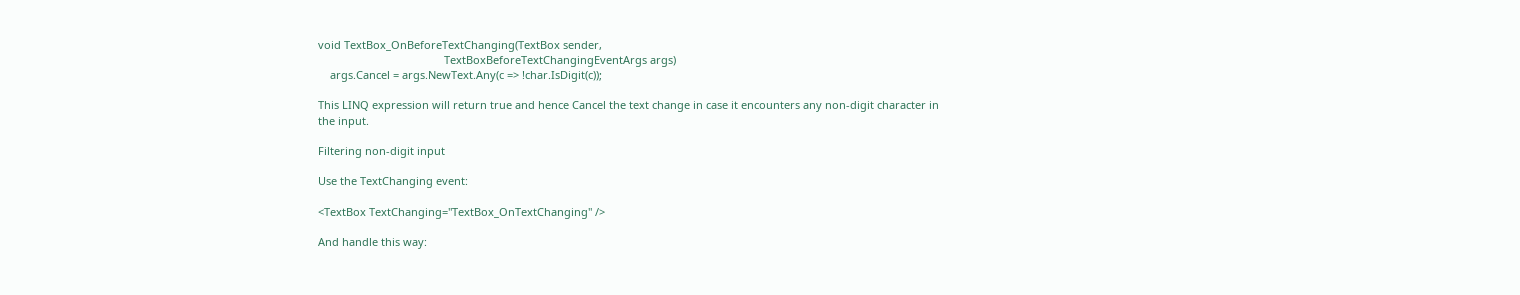void TextBox_OnBeforeTextChanging(TextBox sender,
                                          TextBoxBeforeTextChangingEventArgs args)
    args.Cancel = args.NewText.Any(c => !char.IsDigit(c));

This LINQ expression will return true and hence Cancel the text change in case it encounters any non-digit character in the input.

Filtering non-digit input

Use the TextChanging event:

<TextBox TextChanging="TextBox_OnTextChanging" />

And handle this way: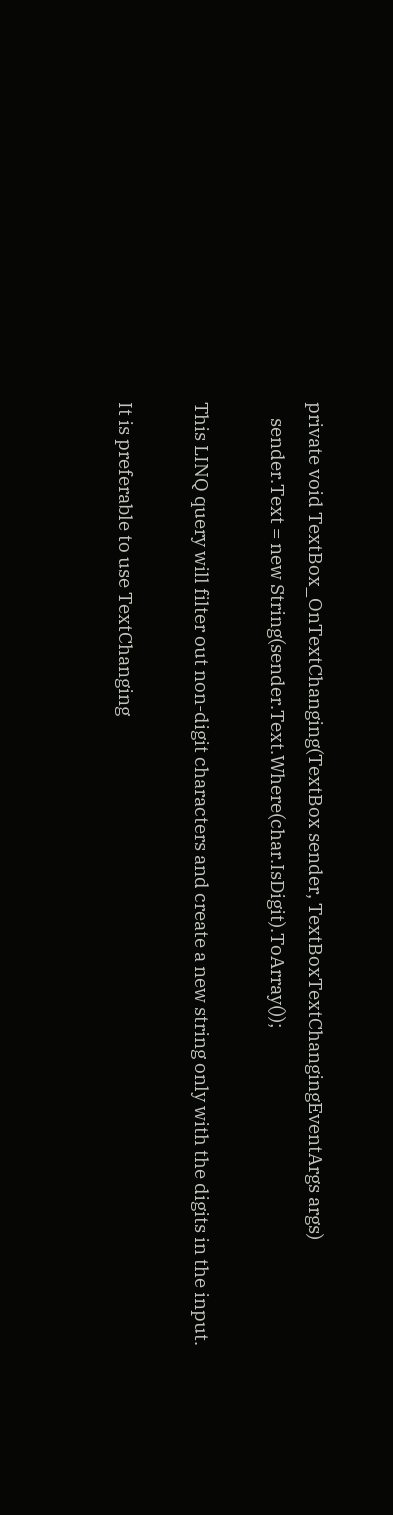private void TextBox_OnTextChanging(TextBox sender, TextBoxTextChangingEventArgs args)
    sender.Text = new String(sender.Text.Where(char.IsDigit).ToArray());

This LINQ query will filter out non-digit characters and create a new string only with the digits in the input.

It is preferable to use TextChanging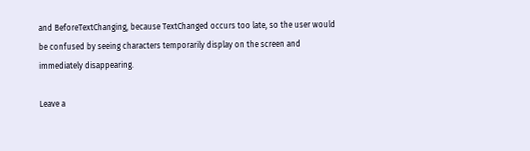and BeforeTextChanging, because TextChanged occurs too late, so the user would be confused by seeing characters temporarily display on the screen and immediately disappearing.

Leave a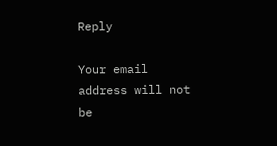Reply

Your email address will not be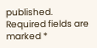published. Required fields are marked *